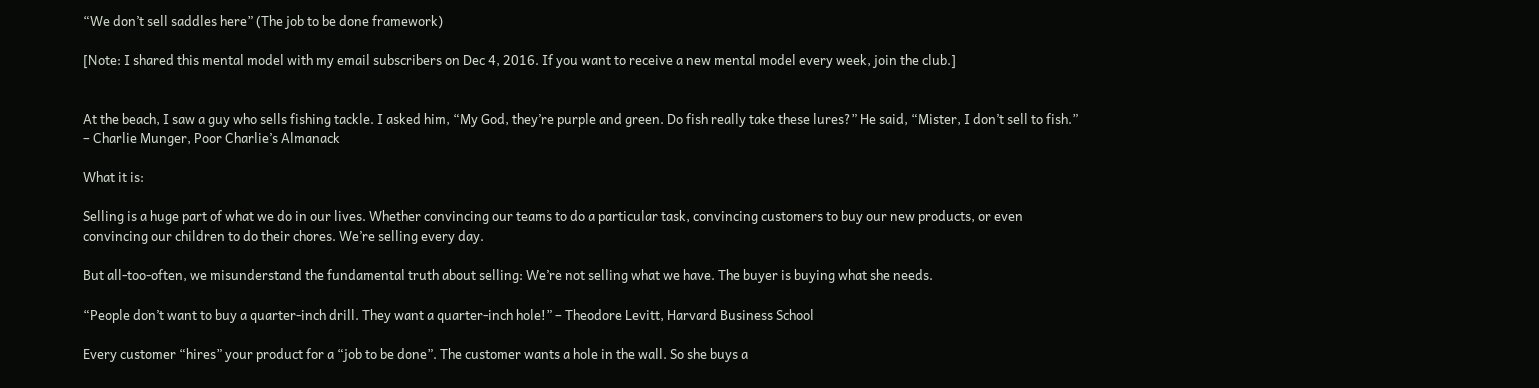“We don’t sell saddles here” (The job to be done framework)

[Note: I shared this mental model with my email subscribers on Dec 4, 2016. If you want to receive a new mental model every week, join the club.]


At the beach, I saw a guy who sells fishing tackle. I asked him, “My God, they’re purple and green. Do fish really take these lures?” He said, “Mister, I don’t sell to fish.” – Charlie Munger, Poor Charlie’s Almanack

What it is:

Selling is a huge part of what we do in our lives. Whether convincing our teams to do a particular task, convincing customers to buy our new products, or even convincing our children to do their chores. We’re selling every day.

But all-too-often, we misunderstand the fundamental truth about selling: We’re not selling what we have. The buyer is buying what she needs.

“People don’t want to buy a quarter-inch drill. They want a quarter-inch hole!” – Theodore Levitt, Harvard Business School

Every customer “hires” your product for a “job to be done”. The customer wants a hole in the wall. So she buys a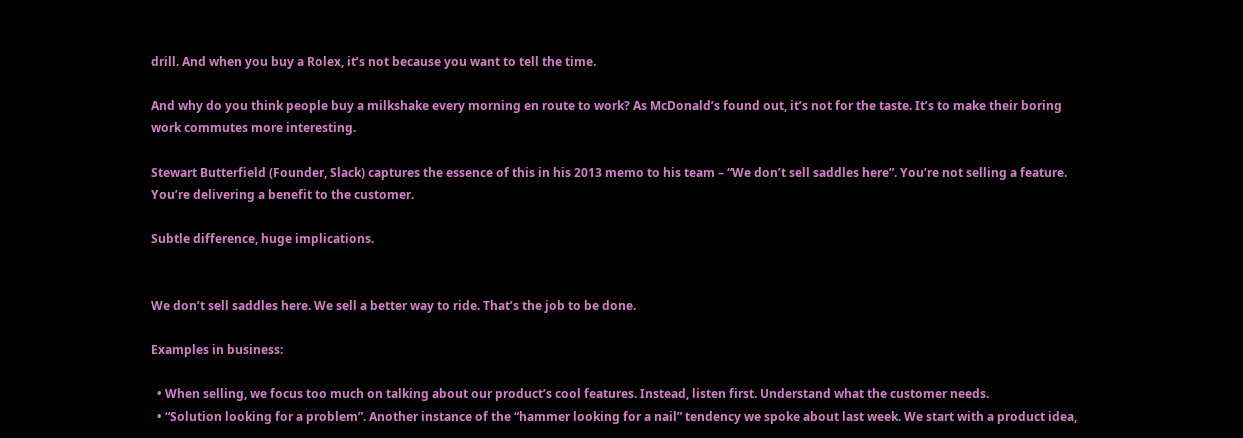drill. And when you buy a Rolex, it’s not because you want to tell the time.

And why do you think people buy a milkshake every morning en route to work? As McDonald’s found out, it’s not for the taste. It’s to make their boring work commutes more interesting.

Stewart Butterfield (Founder, Slack) captures the essence of this in his 2013 memo to his team – “We don’t sell saddles here”. You’re not selling a feature. You’re delivering a benefit to the customer.

Subtle difference, huge implications.


We don’t sell saddles here. We sell a better way to ride. That’s the job to be done.

Examples in business:

  • When selling, we focus too much on talking about our product’s cool features. Instead, listen first. Understand what the customer needs.
  • “Solution looking for a problem”. Another instance of the “hammer looking for a nail” tendency we spoke about last week. We start with a product idea,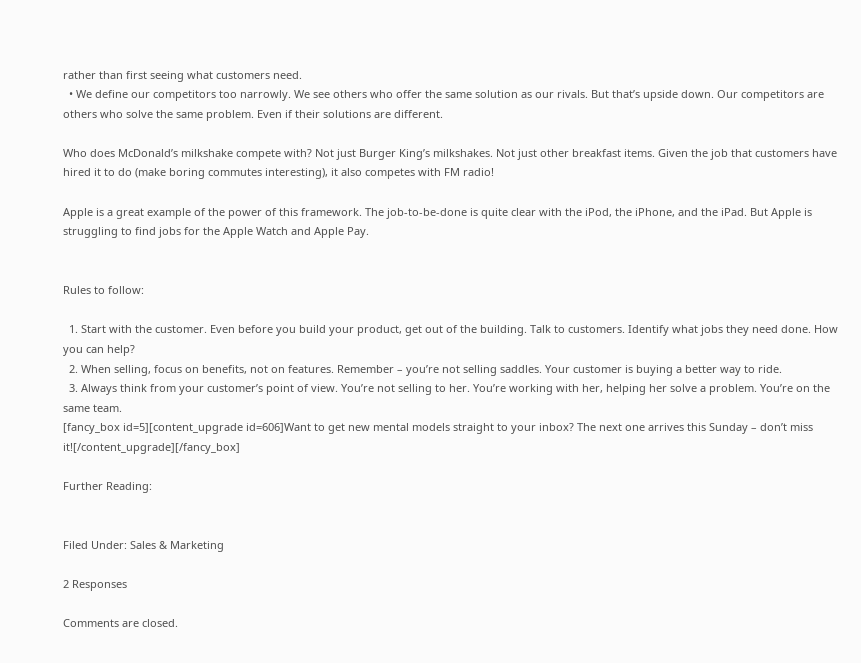rather than first seeing what customers need.
  • We define our competitors too narrowly. We see others who offer the same solution as our rivals. But that’s upside down. Our competitors are others who solve the same problem. Even if their solutions are different.

Who does McDonald’s milkshake compete with? Not just Burger King’s milkshakes. Not just other breakfast items. Given the job that customers have hired it to do (make boring commutes interesting), it also competes with FM radio!

Apple is a great example of the power of this framework. The job-to-be-done is quite clear with the iPod, the iPhone, and the iPad. But Apple is struggling to find jobs for the Apple Watch and Apple Pay.


Rules to follow:

  1. Start with the customer. Even before you build your product, get out of the building. Talk to customers. Identify what jobs they need done. How you can help?
  2. When selling, focus on benefits, not on features. Remember – you’re not selling saddles. Your customer is buying a better way to ride.
  3. Always think from your customer’s point of view. You’re not selling to her. You’re working with her, helping her solve a problem. You’re on the same team.
[fancy_box id=5][content_upgrade id=606]Want to get new mental models straight to your inbox? The next one arrives this Sunday – don’t miss it![/content_upgrade][/fancy_box]

Further Reading:


Filed Under: Sales & Marketing

2 Responses

Comments are closed.